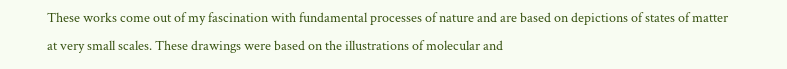These works come out of my fascination with fundamental processes of nature and are based on depictions of states of matter at very small scales. These drawings were based on the illustrations of molecular and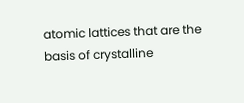atomic lattices that are the basis of crystalline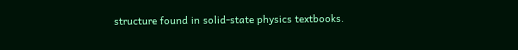structure found in solid-state physics textbooks.